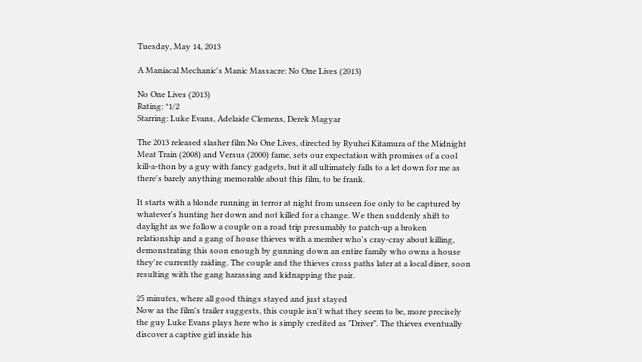Tuesday, May 14, 2013

A Maniacal Mechanic's Manic Massacre: No One Lives (2013)

No One Lives (2013)
Rating: *1/2
Starring: Luke Evans, Adelaide Clemens, Derek Magyar

The 2013 released slasher film No One Lives, directed by Ryuhei Kitamura of the Midnight Meat Train (2008) and Versus (2000) fame, sets our expectation with promises of a cool kill-a-thon by a guy with fancy gadgets, but it all ultimately falls to a let down for me as there's barely anything memorable about this film, to be frank.

It starts with a blonde running in terror at night from unseen foe only to be captured by whatever's hunting her down and not killed for a change. We then suddenly shift to daylight as we follow a couple on a road trip presumably to patch-up a broken relationship and a gang of house thieves with a member who's cray-cray about killing, demonstrating this soon enough by gunning down an entire family who owns a house they're currently raiding. The couple and the thieves cross paths later at a local diner, soon resulting with the gang harassing and kidnapping the pair.

25 minutes, where all good things stayed and just stayed
Now as the film's trailer suggests, this couple isn't what they seem to be, more precisely the guy Luke Evans plays here who is simply credited as "Driver". The thieves eventually discover a captive girl inside his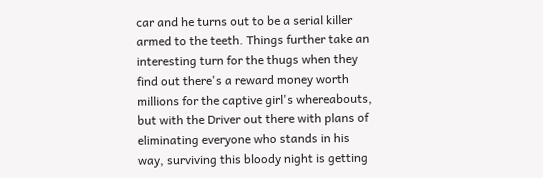car and he turns out to be a serial killer armed to the teeth. Things further take an interesting turn for the thugs when they find out there's a reward money worth millions for the captive girl's whereabouts, but with the Driver out there with plans of eliminating everyone who stands in his way, surviving this bloody night is getting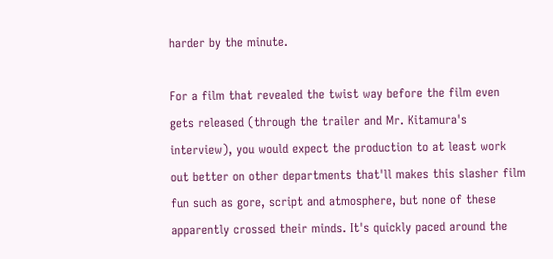harder by the minute.

For a film that revealed the twist way before the film even gets released (through the trailer and Mr. Kitamura's interview), you would expect the production to at least work out better on other departments that'll makes this slasher film fun such as gore, script and atmosphere, but none of these apparently crossed their minds. It's quickly paced around the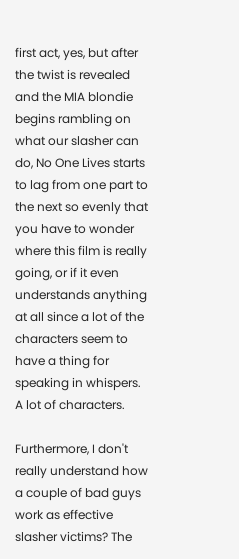first act, yes, but after the twist is revealed and the MIA blondie begins rambling on what our slasher can do, No One Lives starts to lag from one part to the next so evenly that you have to wonder where this film is really going, or if it even understands anything at all since a lot of the characters seem to have a thing for speaking in whispers. A lot of characters.

Furthermore, I don't really understand how a couple of bad guys work as effective slasher victims? The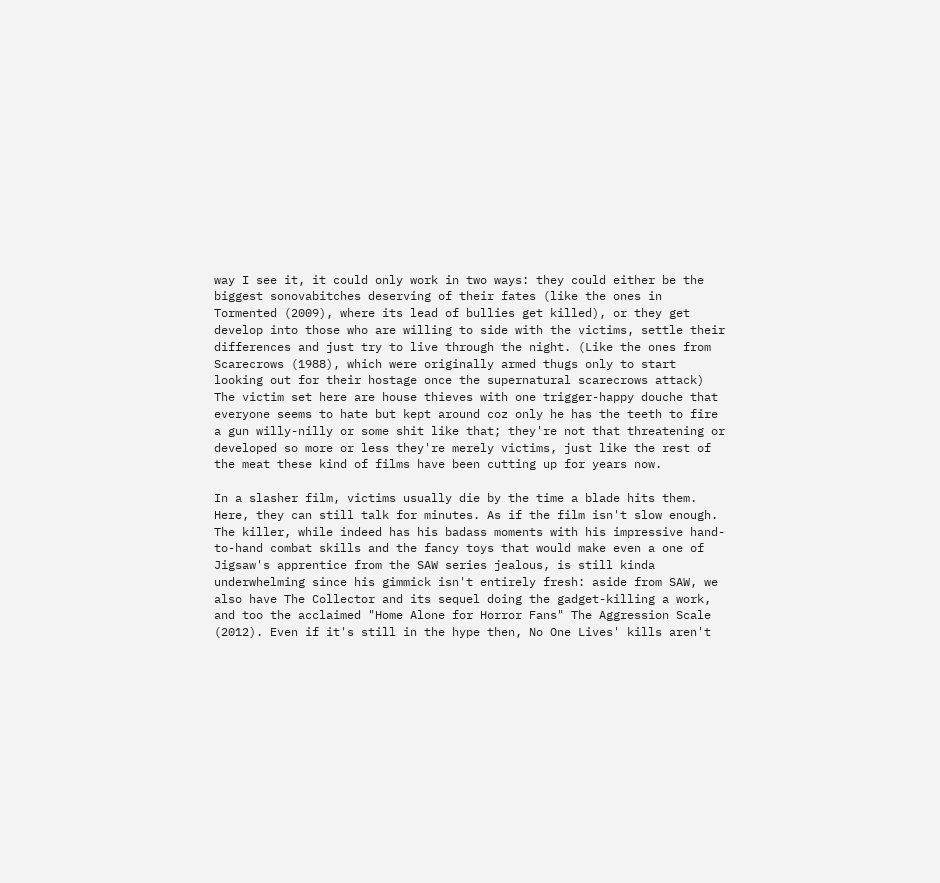way I see it, it could only work in two ways: they could either be the biggest sonovabitches deserving of their fates (like the ones in Tormented (2009), where its lead of bullies get killed), or they get develop into those who are willing to side with the victims, settle their differences and just try to live through the night. (Like the ones from Scarecrows (1988), which were originally armed thugs only to start looking out for their hostage once the supernatural scarecrows attack) The victim set here are house thieves with one trigger-happy douche that everyone seems to hate but kept around coz only he has the teeth to fire a gun willy-nilly or some shit like that; they're not that threatening or developed so more or less they're merely victims, just like the rest of the meat these kind of films have been cutting up for years now.

In a slasher film, victims usually die by the time a blade hits them.
Here, they can still talk for minutes. As if the film isn't slow enough.
The killer, while indeed has his badass moments with his impressive hand-to-hand combat skills and the fancy toys that would make even a one of Jigsaw's apprentice from the SAW series jealous, is still kinda underwhelming since his gimmick isn't entirely fresh: aside from SAW, we also have The Collector and its sequel doing the gadget-killing a work, and too the acclaimed "Home Alone for Horror Fans" The Aggression Scale (2012). Even if it's still in the hype then, No One Lives' kills aren't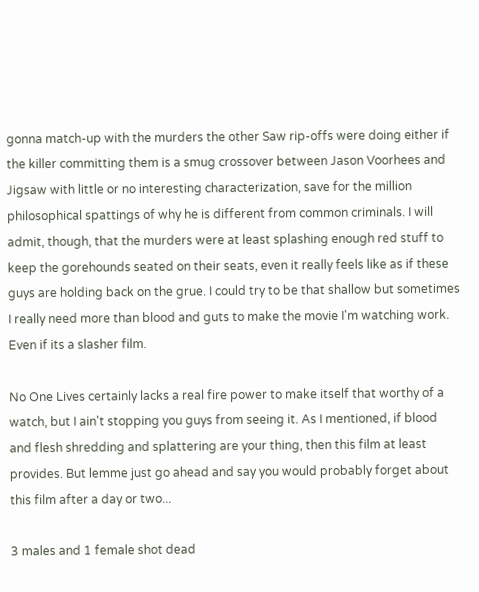gonna match-up with the murders the other Saw rip-offs were doing either if the killer committing them is a smug crossover between Jason Voorhees and Jigsaw with little or no interesting characterization, save for the million philosophical spattings of why he is different from common criminals. I will admit, though, that the murders were at least splashing enough red stuff to keep the gorehounds seated on their seats, even it really feels like as if these guys are holding back on the grue. I could try to be that shallow but sometimes I really need more than blood and guts to make the movie I'm watching work. Even if its a slasher film.

No One Lives certainly lacks a real fire power to make itself that worthy of a watch, but I ain't stopping you guys from seeing it. As I mentioned, if blood and flesh shredding and splattering are your thing, then this film at least provides. But lemme just go ahead and say you would probably forget about this film after a day or two...

3 males and 1 female shot dead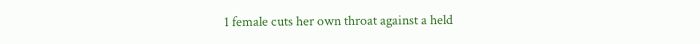1 female cuts her own throat against a held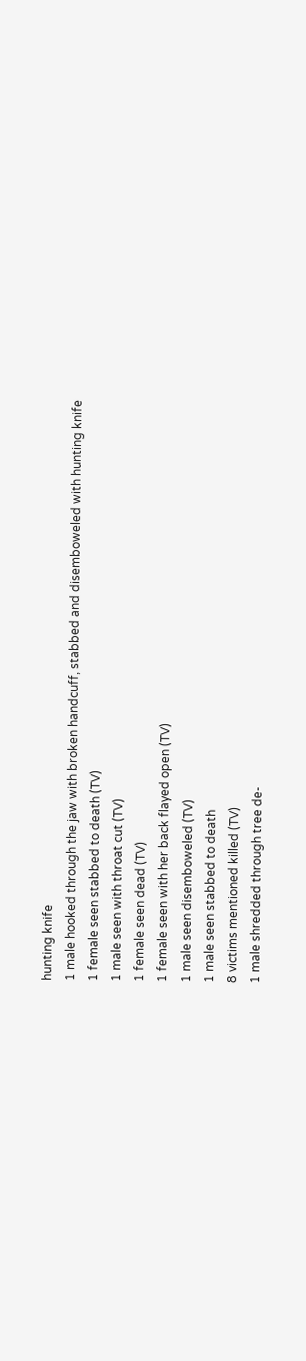hunting knife
1 male hooked through the jaw with broken handcuff, stabbed and disemboweled with hunting knife
1 female seen stabbed to death (TV)
1 male seen with throat cut (TV)
1 female seen dead (TV)
1 female seen with her back flayed open (TV)
1 male seen disemboweled (TV)
1 male seen stabbed to death
8 victims mentioned killed (TV)
1 male shredded through tree de-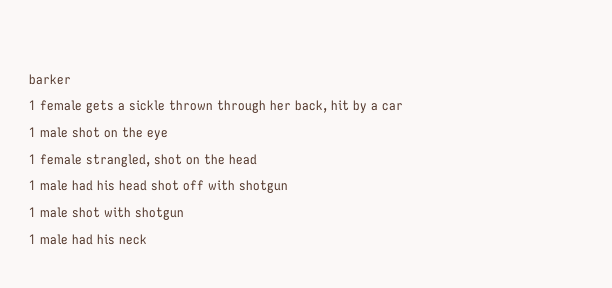barker
1 female gets a sickle thrown through her back, hit by a car
1 male shot on the eye
1 female strangled, shot on the head
1 male had his head shot off with shotgun
1 male shot with shotgun
1 male had his neck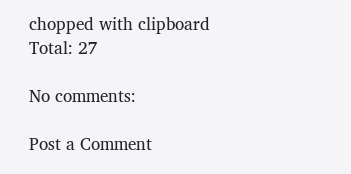chopped with clipboard
Total: 27

No comments:

Post a Comment